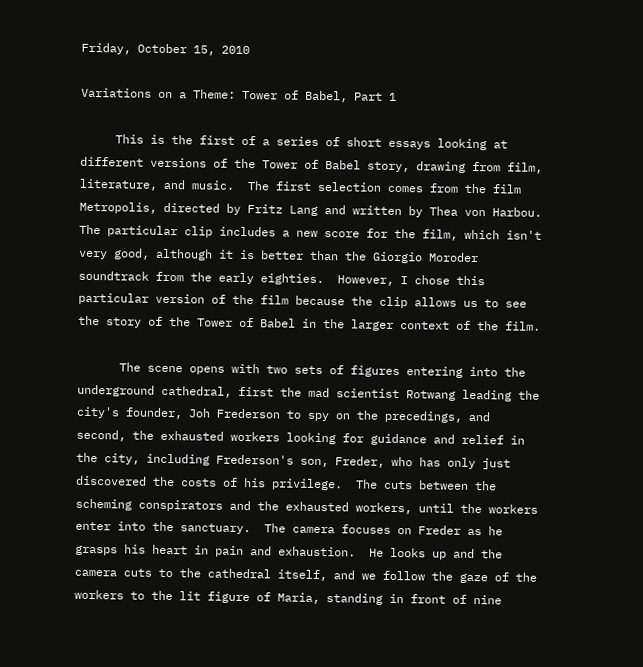Friday, October 15, 2010

Variations on a Theme: Tower of Babel, Part 1

     This is the first of a series of short essays looking at different versions of the Tower of Babel story, drawing from film, literature, and music.  The first selection comes from the film Metropolis, directed by Fritz Lang and written by Thea von Harbou.  The particular clip includes a new score for the film, which isn't very good, although it is better than the Giorgio Moroder soundtrack from the early eighties.  However, I chose this particular version of the film because the clip allows us to see the story of the Tower of Babel in the larger context of the film.

      The scene opens with two sets of figures entering into the underground cathedral, first the mad scientist Rotwang leading the city's founder, Joh Frederson to spy on the precedings, and second, the exhausted workers looking for guidance and relief in the city, including Frederson's son, Freder, who has only just discovered the costs of his privilege.  The cuts between the scheming conspirators and the exhausted workers, until the workers enter into the sanctuary.  The camera focuses on Freder as he grasps his heart in pain and exhaustion.  He looks up and the camera cuts to the cathedral itself, and we follow the gaze of the workers to the lit figure of Maria, standing in front of nine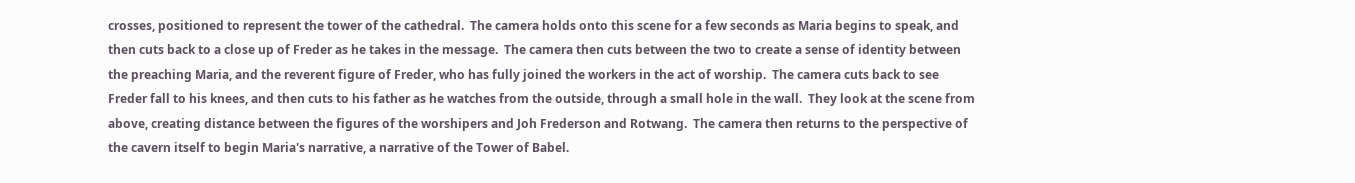crosses, positioned to represent the tower of the cathedral.  The camera holds onto this scene for a few seconds as Maria begins to speak, and then cuts back to a close up of Freder as he takes in the message.  The camera then cuts between the two to create a sense of identity between the preaching Maria, and the reverent figure of Freder, who has fully joined the workers in the act of worship.  The camera cuts back to see Freder fall to his knees, and then cuts to his father as he watches from the outside, through a small hole in the wall.  They look at the scene from above, creating distance between the figures of the worshipers and Joh Frederson and Rotwang.  The camera then returns to the perspective of the cavern itself to begin Maria's narrative, a narrative of the Tower of Babel.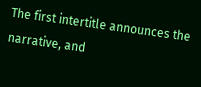The first intertitle announces the narrative, and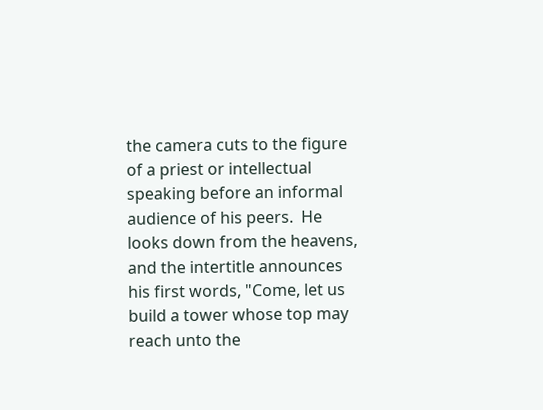the camera cuts to the figure of a priest or intellectual speaking before an informal audience of his peers.  He looks down from the heavens, and the intertitle announces his first words, "Come, let us build a tower whose top may reach unto the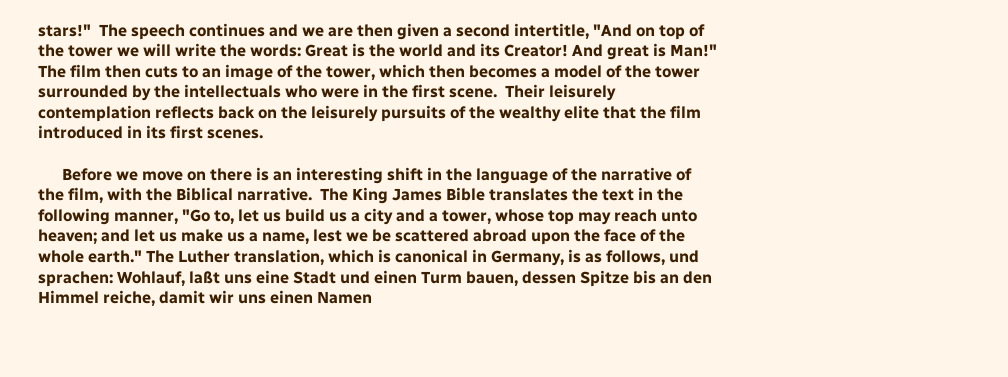stars!"  The speech continues and we are then given a second intertitle, "And on top of the tower we will write the words: Great is the world and its Creator! And great is Man!"  The film then cuts to an image of the tower, which then becomes a model of the tower surrounded by the intellectuals who were in the first scene.  Their leisurely contemplation reflects back on the leisurely pursuits of the wealthy elite that the film introduced in its first scenes.

      Before we move on there is an interesting shift in the language of the narrative of the film, with the Biblical narrative.  The King James Bible translates the text in the following manner, "Go to, let us build us a city and a tower, whose top may reach unto heaven; and let us make us a name, lest we be scattered abroad upon the face of the whole earth." The Luther translation, which is canonical in Germany, is as follows, und sprachen: Wohlauf, laßt uns eine Stadt und einen Turm bauen, dessen Spitze bis an den Himmel reiche, damit wir uns einen Namen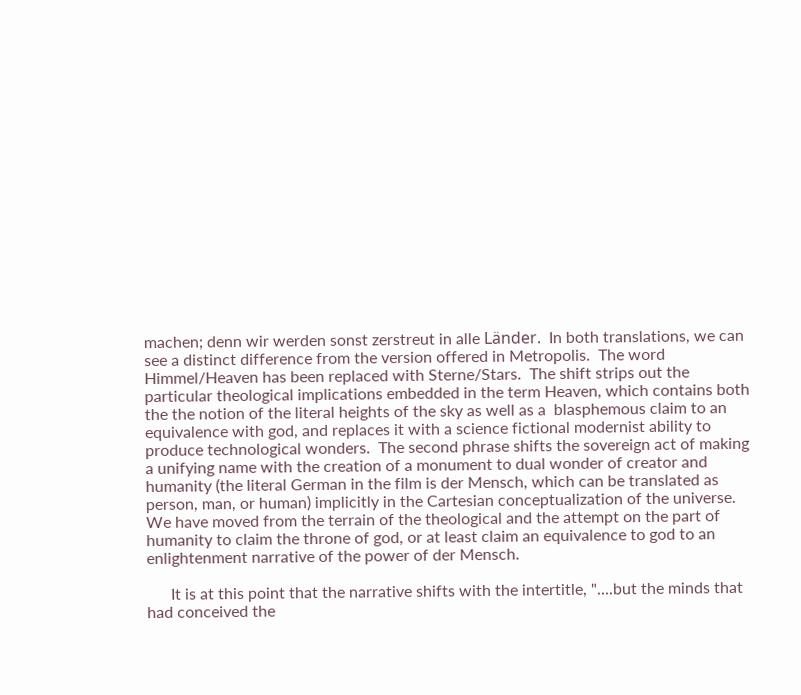machen; denn wir werden sonst zerstreut in alle Länder.  In both translations, we can see a distinct difference from the version offered in Metropolis.  The word Himmel/Heaven has been replaced with Sterne/Stars.  The shift strips out the particular theological implications embedded in the term Heaven, which contains both the the notion of the literal heights of the sky as well as a  blasphemous claim to an equivalence with god, and replaces it with a science fictional modernist ability to produce technological wonders.  The second phrase shifts the sovereign act of making a unifying name with the creation of a monument to dual wonder of creator and humanity (the literal German in the film is der Mensch, which can be translated as person, man, or human) implicitly in the Cartesian conceptualization of the universe.  We have moved from the terrain of the theological and the attempt on the part of humanity to claim the throne of god, or at least claim an equivalence to god to an enlightenment narrative of the power of der Mensch.

      It is at this point that the narrative shifts with the intertitle, "....but the minds that had conceived the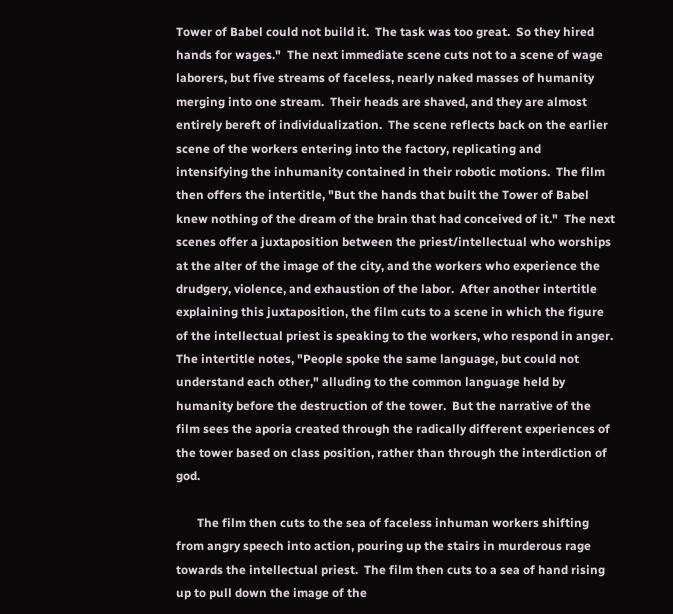Tower of Babel could not build it.  The task was too great.  So they hired hands for wages."  The next immediate scene cuts not to a scene of wage laborers, but five streams of faceless, nearly naked masses of humanity merging into one stream.  Their heads are shaved, and they are almost entirely bereft of individualization.  The scene reflects back on the earlier scene of the workers entering into the factory, replicating and intensifying the inhumanity contained in their robotic motions.  The film then offers the intertitle, "But the hands that built the Tower of Babel knew nothing of the dream of the brain that had conceived of it."  The next scenes offer a juxtaposition between the priest/intellectual who worships at the alter of the image of the city, and the workers who experience the drudgery, violence, and exhaustion of the labor.  After another intertitle explaining this juxtaposition, the film cuts to a scene in which the figure of the intellectual priest is speaking to the workers, who respond in anger.  The intertitle notes, "People spoke the same language, but could not understand each other," alluding to the common language held by humanity before the destruction of the tower.  But the narrative of the film sees the aporia created through the radically different experiences of the tower based on class position, rather than through the interdiction of god.

       The film then cuts to the sea of faceless inhuman workers shifting from angry speech into action, pouring up the stairs in murderous rage towards the intellectual priest.  The film then cuts to a sea of hand rising up to pull down the image of the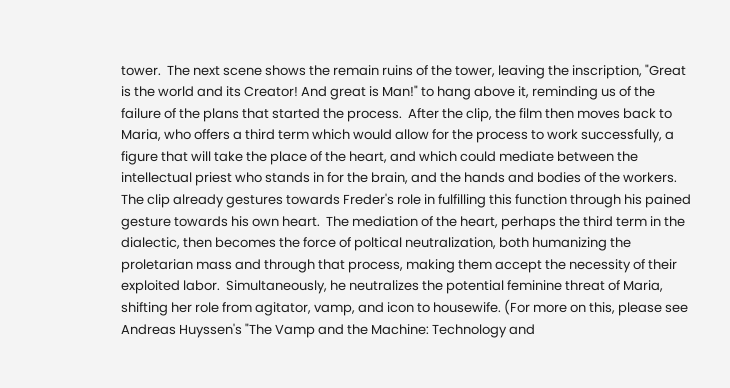tower.  The next scene shows the remain ruins of the tower, leaving the inscription, "Great is the world and its Creator! And great is Man!" to hang above it, reminding us of the failure of the plans that started the process.  After the clip, the film then moves back to Maria, who offers a third term which would allow for the process to work successfully, a figure that will take the place of the heart, and which could mediate between the intellectual priest who stands in for the brain, and the hands and bodies of the workers.  The clip already gestures towards Freder's role in fulfilling this function through his pained gesture towards his own heart.  The mediation of the heart, perhaps the third term in the dialectic, then becomes the force of poltical neutralization, both humanizing the proletarian mass and through that process, making them accept the necessity of their exploited labor.  Simultaneously, he neutralizes the potential feminine threat of Maria, shifting her role from agitator, vamp, and icon to housewife. (For more on this, please see Andreas Huyssen's "The Vamp and the Machine: Technology and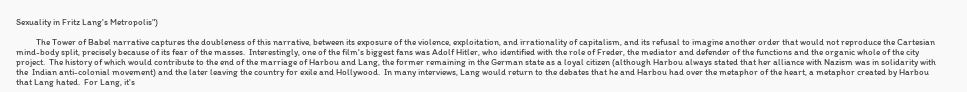Sexuality in Fritz Lang's Metropolis")

          The Tower of Babel narrative captures the doubleness of this narrative, between its exposure of the violence, exploitation, and irrationality of capitalism, and its refusal to imagine another order that would not reproduce the Cartesian mind-body split, precisely because of its fear of the masses.  Interestingly, one of the film's biggest fans was Adolf Hitler, who identified with the role of Freder, the mediator and defender of the functions and the organic whole of the city project.  The history of which would contribute to the end of the marriage of Harbou and Lang, the former remaining in the German state as a loyal citizen (although Harbou always stated that her alliance with Nazism was in solidarity with the  Indian anti-colonial movement) and the later leaving the country for exile and Hollywood.  In many interviews, Lang would return to the debates that he and Harbou had over the metaphor of the heart, a metaphor created by Harbou that Lang hated.  For Lang, it's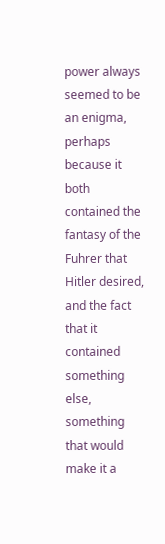power always seemed to be an enigma, perhaps because it both contained the fantasy of the Fuhrer that Hitler desired, and the fact that it contained something else, something that would make it a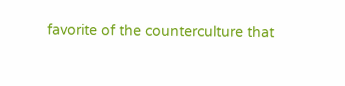favorite of the counterculture that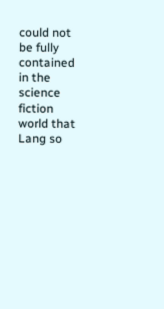could not be fully contained in the science fiction world that Lang so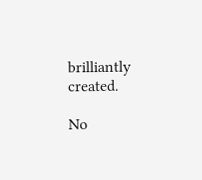brilliantly created.

No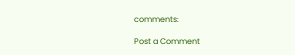comments:

Post a Comment